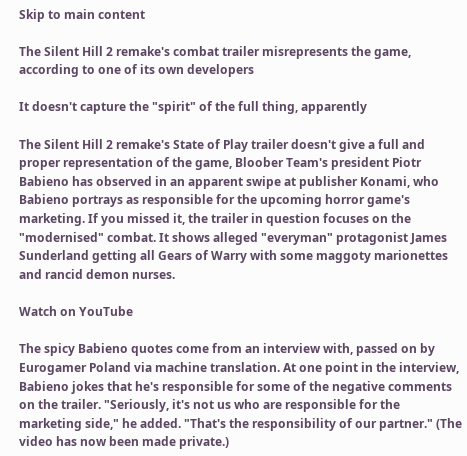Skip to main content

The Silent Hill 2 remake's combat trailer misrepresents the game, according to one of its own developers

It doesn't capture the "spirit" of the full thing, apparently

The Silent Hill 2 remake's State of Play trailer doesn't give a full and proper representation of the game, Bloober Team's president Piotr Babieno has observed in an apparent swipe at publisher Konami, who Babieno portrays as responsible for the upcoming horror game's marketing. If you missed it, the trailer in question focuses on the "modernised" combat. It shows alleged "everyman" protagonist James Sunderland getting all Gears of Warry with some maggoty marionettes and rancid demon nurses.

Watch on YouTube

The spicy Babieno quotes come from an interview with, passed on by Eurogamer Poland via machine translation. At one point in the interview, Babieno jokes that he's responsible for some of the negative comments on the trailer. "Seriously, it's not us who are responsible for the marketing side," he added. "That's the responsibility of our partner." (The video has now been made private.)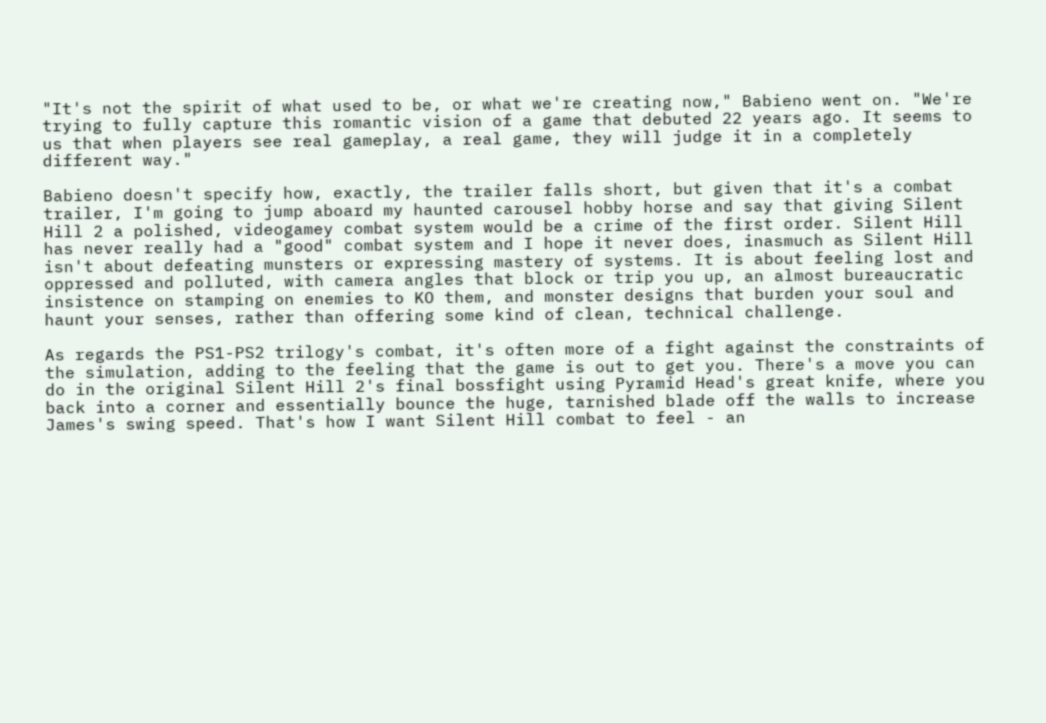"It's not the spirit of what used to be, or what we're creating now," Babieno went on. "We're trying to fully capture this romantic vision of a game that debuted 22 years ago. It seems to us that when players see real gameplay, a real game, they will judge it in a completely different way."

Babieno doesn't specify how, exactly, the trailer falls short, but given that it's a combat trailer, I'm going to jump aboard my haunted carousel hobby horse and say that giving Silent Hill 2 a polished, videogamey combat system would be a crime of the first order. Silent Hill has never really had a "good" combat system and I hope it never does, inasmuch as Silent Hill isn't about defeating munsters or expressing mastery of systems. It is about feeling lost and oppressed and polluted, with camera angles that block or trip you up, an almost bureaucratic insistence on stamping on enemies to KO them, and monster designs that burden your soul and haunt your senses, rather than offering some kind of clean, technical challenge.

As regards the PS1-PS2 trilogy's combat, it's often more of a fight against the constraints of the simulation, adding to the feeling that the game is out to get you. There's a move you can do in the original Silent Hill 2's final bossfight using Pyramid Head's great knife, where you back into a corner and essentially bounce the huge, tarnished blade off the walls to increase James's swing speed. That's how I want Silent Hill combat to feel - an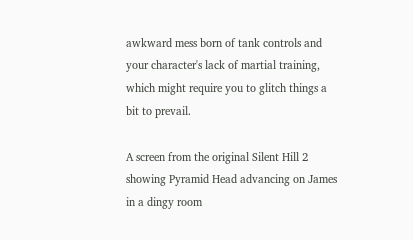awkward mess born of tank controls and your character's lack of martial training, which might require you to glitch things a bit to prevail.

A screen from the original Silent Hill 2 showing Pyramid Head advancing on James in a dingy room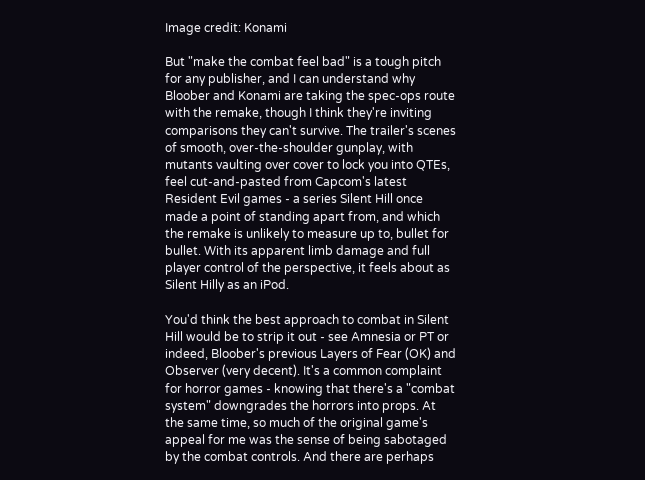Image credit: Konami

But "make the combat feel bad" is a tough pitch for any publisher, and I can understand why Bloober and Konami are taking the spec-ops route with the remake, though I think they're inviting comparisons they can't survive. The trailer's scenes of smooth, over-the-shoulder gunplay, with mutants vaulting over cover to lock you into QTEs, feel cut-and-pasted from Capcom's latest Resident Evil games - a series Silent Hill once made a point of standing apart from, and which the remake is unlikely to measure up to, bullet for bullet. With its apparent limb damage and full player control of the perspective, it feels about as Silent Hilly as an iPod.

You'd think the best approach to combat in Silent Hill would be to strip it out - see Amnesia or PT or indeed, Bloober's previous Layers of Fear (OK) and Observer (very decent). It's a common complaint for horror games - knowing that there's a "combat system" downgrades the horrors into props. At the same time, so much of the original game's appeal for me was the sense of being sabotaged by the combat controls. And there are perhaps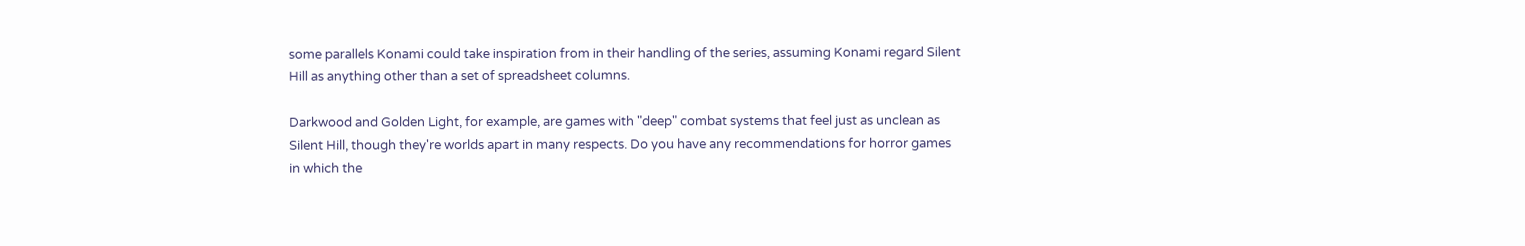some parallels Konami could take inspiration from in their handling of the series, assuming Konami regard Silent Hill as anything other than a set of spreadsheet columns.

Darkwood and Golden Light, for example, are games with "deep" combat systems that feel just as unclean as Silent Hill, though they're worlds apart in many respects. Do you have any recommendations for horror games in which the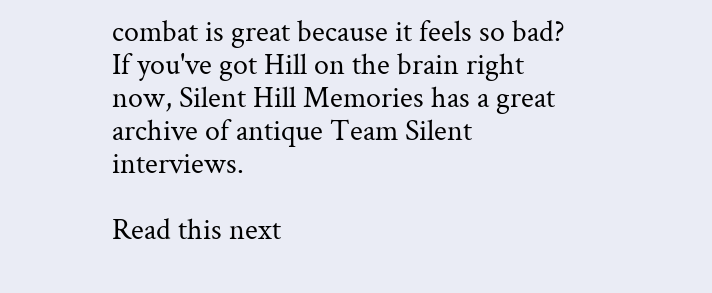combat is great because it feels so bad? If you've got Hill on the brain right now, Silent Hill Memories has a great archive of antique Team Silent interviews.

Read this next